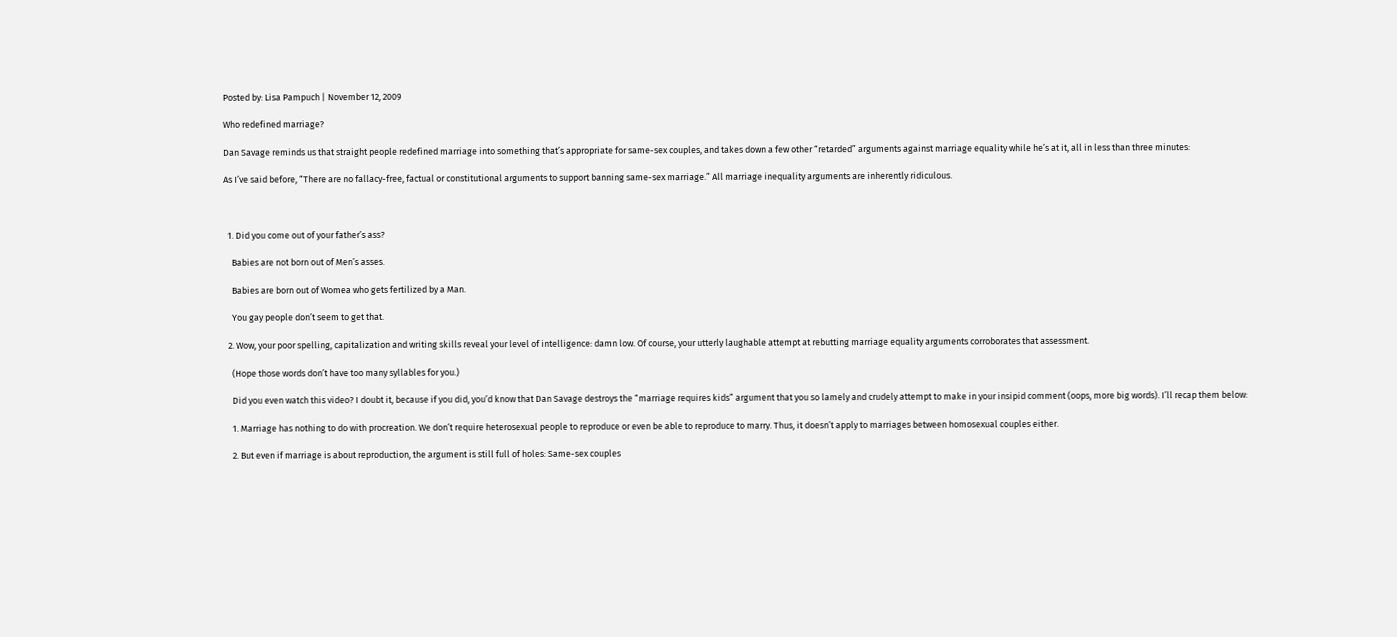Posted by: Lisa Pampuch | November 12, 2009

Who redefined marriage?

Dan Savage reminds us that straight people redefined marriage into something that’s appropriate for same-sex couples, and takes down a few other “retarded” arguments against marriage equality while he’s at it, all in less than three minutes:

As I’ve said before, “There are no fallacy-free, factual or constitutional arguments to support banning same-sex marriage.” All marriage inequality arguments are inherently ridiculous.



  1. Did you come out of your father’s ass?

    Babies are not born out of Men’s asses.

    Babies are born out of Womea who gets fertilized by a Man.

    You gay people don’t seem to get that.

  2. Wow, your poor spelling, capitalization and writing skills reveal your level of intelligence: damn low. Of course, your utterly laughable attempt at rebutting marriage equality arguments corroborates that assessment.

    (Hope those words don’t have too many syllables for you.)

    Did you even watch this video? I doubt it, because if you did, you’d know that Dan Savage destroys the “marriage requires kids” argument that you so lamely and crudely attempt to make in your insipid comment (oops, more big words). I’ll recap them below:

    1. Marriage has nothing to do with procreation. We don’t require heterosexual people to reproduce or even be able to reproduce to marry. Thus, it doesn’t apply to marriages between homosexual couples either.

    2. But even if marriage is about reproduction, the argument is still full of holes: Same-sex couples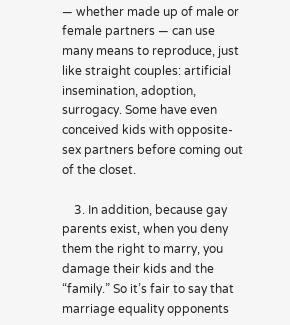— whether made up of male or female partners — can use many means to reproduce, just like straight couples: artificial insemination, adoption, surrogacy. Some have even conceived kids with opposite-sex partners before coming out of the closet.

    3. In addition, because gay parents exist, when you deny them the right to marry, you damage their kids and the “family.” So it’s fair to say that marriage equality opponents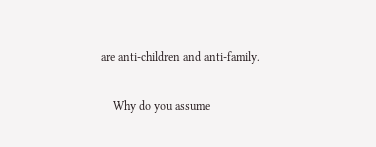are anti-children and anti-family.

    Why do you assume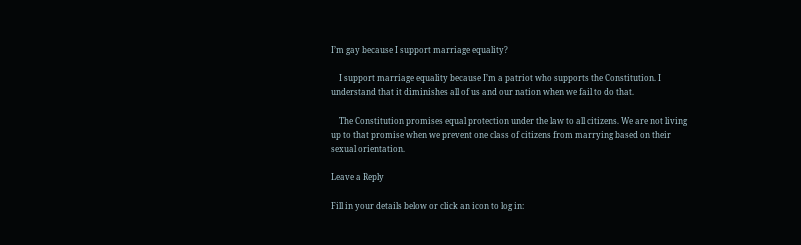I’m gay because I support marriage equality?

    I support marriage equality because I’m a patriot who supports the Constitution. I understand that it diminishes all of us and our nation when we fail to do that.

    The Constitution promises equal protection under the law to all citizens. We are not living up to that promise when we prevent one class of citizens from marrying based on their sexual orientation.

Leave a Reply

Fill in your details below or click an icon to log in: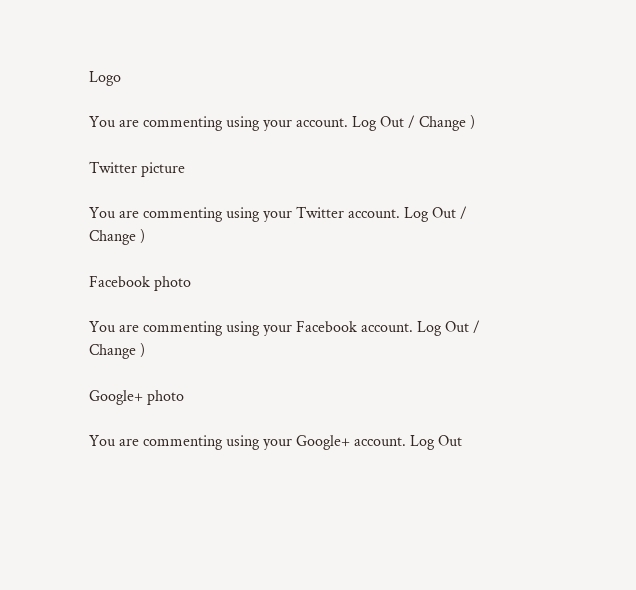Logo

You are commenting using your account. Log Out / Change )

Twitter picture

You are commenting using your Twitter account. Log Out / Change )

Facebook photo

You are commenting using your Facebook account. Log Out / Change )

Google+ photo

You are commenting using your Google+ account. Log Out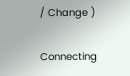/ Change )

Connecting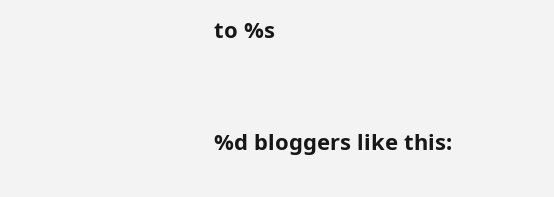to %s


%d bloggers like this: